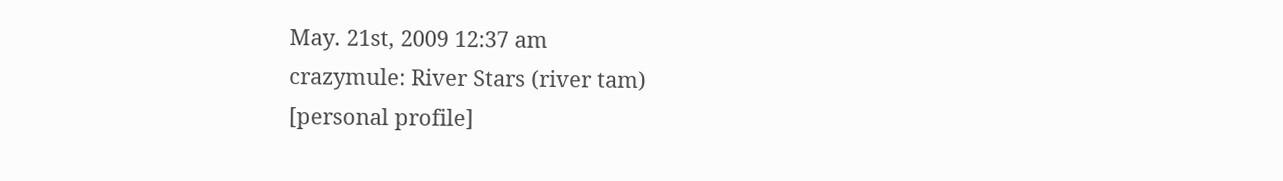May. 21st, 2009 12:37 am
crazymule: River Stars (river tam)
[personal profile]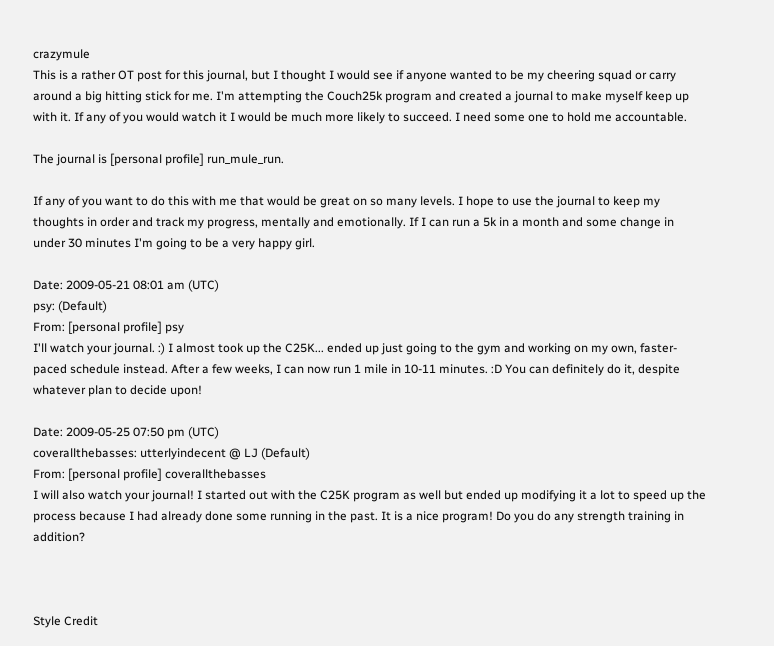crazymule
This is a rather OT post for this journal, but I thought I would see if anyone wanted to be my cheering squad or carry around a big hitting stick for me. I'm attempting the Couch25k program and created a journal to make myself keep up with it. If any of you would watch it I would be much more likely to succeed. I need some one to hold me accountable.

The journal is [personal profile] run_mule_run.

If any of you want to do this with me that would be great on so many levels. I hope to use the journal to keep my thoughts in order and track my progress, mentally and emotionally. If I can run a 5k in a month and some change in under 30 minutes I'm going to be a very happy girl.

Date: 2009-05-21 08:01 am (UTC)
psy: (Default)
From: [personal profile] psy
I'll watch your journal. :) I almost took up the C25K... ended up just going to the gym and working on my own, faster-paced schedule instead. After a few weeks, I can now run 1 mile in 10-11 minutes. :D You can definitely do it, despite whatever plan to decide upon!

Date: 2009-05-25 07:50 pm (UTC)
coverallthebasses: utterlyindecent @ LJ (Default)
From: [personal profile] coverallthebasses
I will also watch your journal! I started out with the C25K program as well but ended up modifying it a lot to speed up the process because I had already done some running in the past. It is a nice program! Do you do any strength training in addition?



Style Credit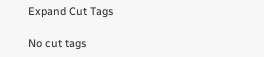Expand Cut Tags

No cut tags